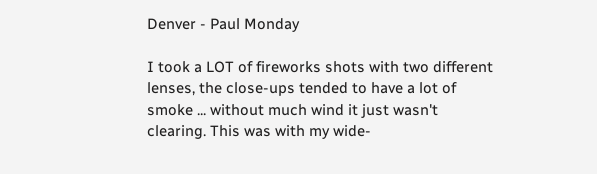Denver - Paul Monday

I took a LOT of fireworks shots with two different lenses, the close-ups tended to have a lot of smoke ... without much wind it just wasn't clearing. This was with my wide-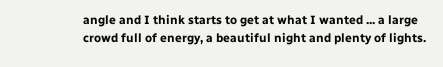angle and I think starts to get at what I wanted ... a large crowd full of energy, a beautiful night and plenty of lights.